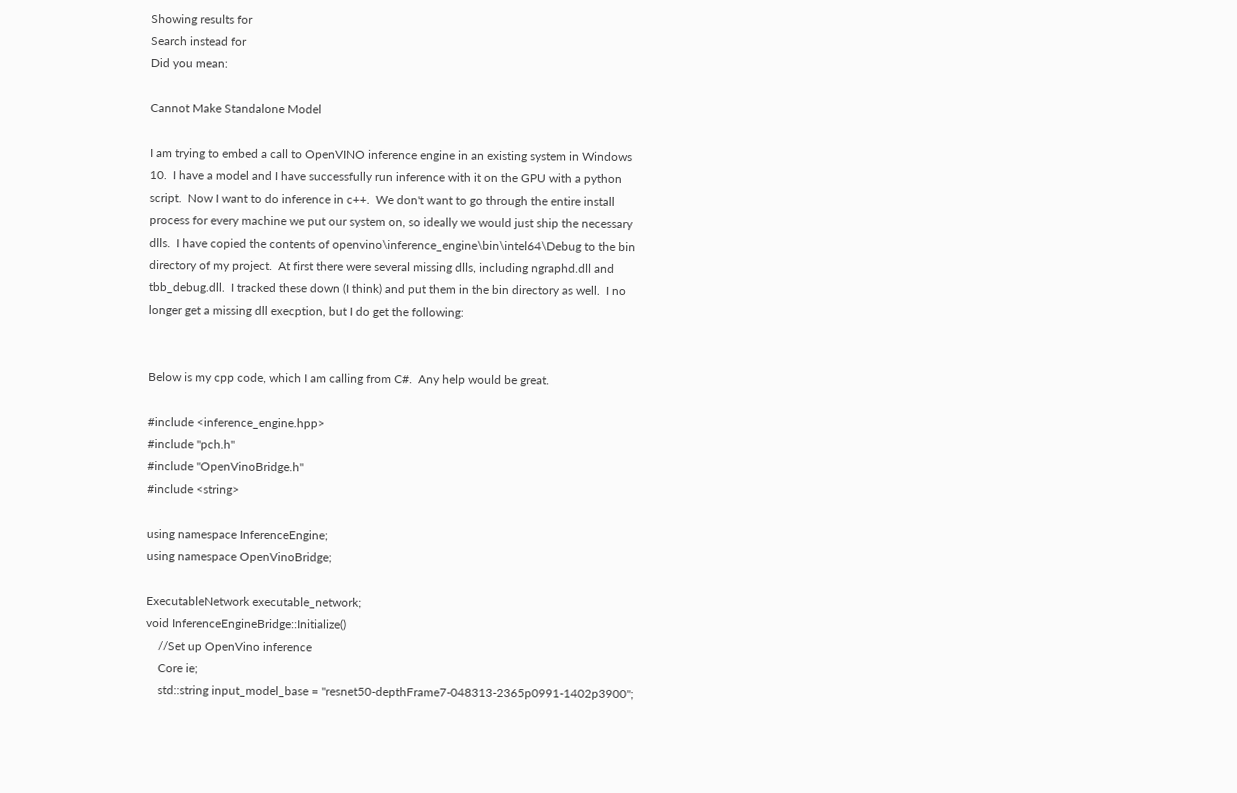Showing results for
Search instead for
Did you mean:

Cannot Make Standalone Model

I am trying to embed a call to OpenVINO inference engine in an existing system in Windows 10.  I have a model and I have successfully run inference with it on the GPU with a python script.  Now I want to do inference in c++.  We don't want to go through the entire install process for every machine we put our system on, so ideally we would just ship the necessary dlls.  I have copied the contents of openvino\inference_engine\bin\intel64\Debug to the bin directory of my project.  At first there were several missing dlls, including ngraphd.dll and tbb_debug.dll.  I tracked these down (I think) and put them in the bin directory as well.  I no longer get a missing dll execption, but I do get the following:


Below is my cpp code, which I am calling from C#.  Any help would be great.

#include <inference_engine.hpp>
#include "pch.h"
#include "OpenVinoBridge.h"
#include <string>

using namespace InferenceEngine;
using namespace OpenVinoBridge;

ExecutableNetwork executable_network;
void InferenceEngineBridge::Initialize()
    //Set up OpenVino inference
    Core ie;
    std::string input_model_base = "resnet50-depthFrame7-048313-2365p0991-1402p3900";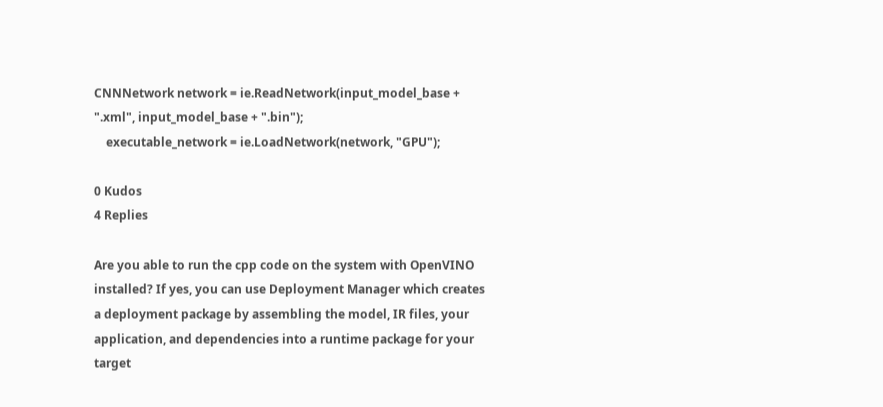CNNNetwork network = ie.ReadNetwork(input_model_base + ".xml", input_model_base + ".bin");
    executable_network = ie.LoadNetwork(network, "GPU");

0 Kudos
4 Replies

Are you able to run the cpp code on the system with OpenVINO installed? If yes, you can use Deployment Manager which creates a deployment package by assembling the model, IR files, your application, and dependencies into a runtime package for your target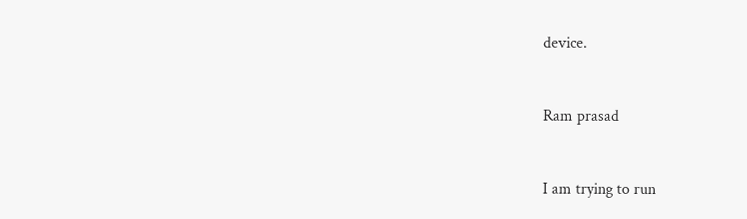device.


Ram prasad


I am trying to run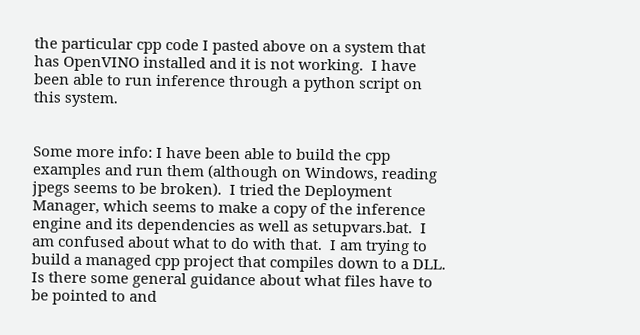the particular cpp code I pasted above on a system that has OpenVINO installed and it is not working.  I have been able to run inference through a python script on this system.


Some more info: I have been able to build the cpp examples and run them (although on Windows, reading jpegs seems to be broken).  I tried the Deployment Manager, which seems to make a copy of the inference engine and its dependencies as well as setupvars.bat.  I am confused about what to do with that.  I am trying to build a managed cpp project that compiles down to a DLL.  Is there some general guidance about what files have to be pointed to and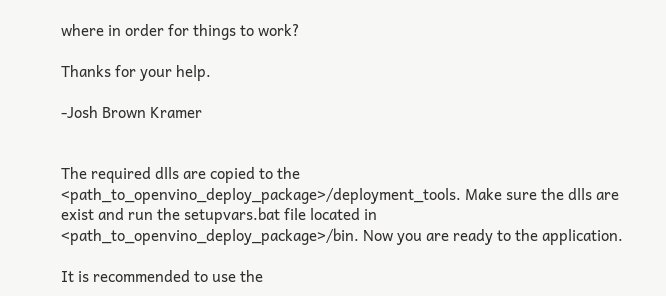where in order for things to work?

Thanks for your help.

-Josh Brown Kramer


The required dlls are copied to the <path_to_openvino_deploy_package>/deployment_tools. Make sure the dlls are exist and run the setupvars.bat file located in <path_to_openvino_deploy_package>/bin. Now you are ready to the application.

It is recommended to use the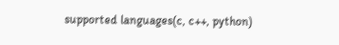supported languages(c, c++, python)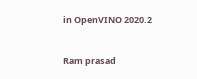in OpenVINO 2020.2


Ram prasad